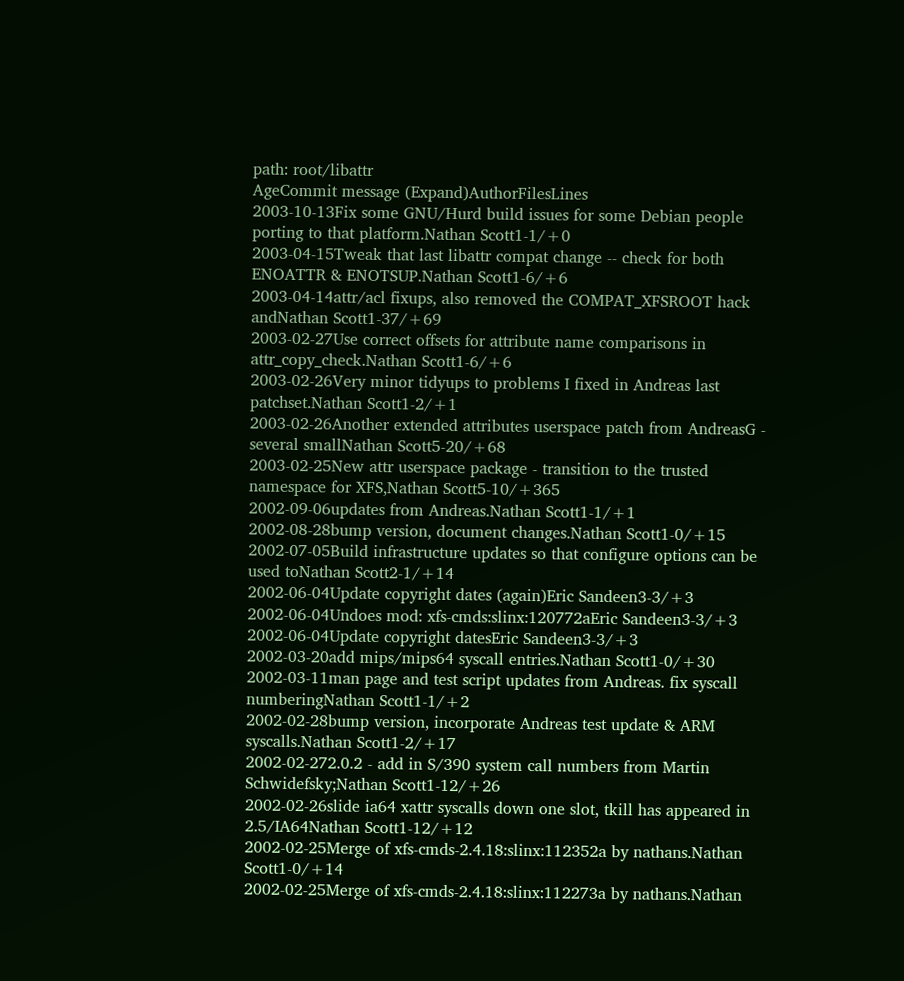path: root/libattr
AgeCommit message (Expand)AuthorFilesLines
2003-10-13Fix some GNU/Hurd build issues for some Debian people porting to that platform.Nathan Scott1-1/+0
2003-04-15Tweak that last libattr compat change -- check for both ENOATTR & ENOTSUP.Nathan Scott1-6/+6
2003-04-14attr/acl fixups, also removed the COMPAT_XFSROOT hack andNathan Scott1-37/+69
2003-02-27Use correct offsets for attribute name comparisons in attr_copy_check.Nathan Scott1-6/+6
2003-02-26Very minor tidyups to problems I fixed in Andreas last patchset.Nathan Scott1-2/+1
2003-02-26Another extended attributes userspace patch from AndreasG - several smallNathan Scott5-20/+68
2003-02-25New attr userspace package - transition to the trusted namespace for XFS,Nathan Scott5-10/+365
2002-09-06updates from Andreas.Nathan Scott1-1/+1
2002-08-28bump version, document changes.Nathan Scott1-0/+15
2002-07-05Build infrastructure updates so that configure options can be used toNathan Scott2-1/+14
2002-06-04Update copyright dates (again)Eric Sandeen3-3/+3
2002-06-04Undoes mod: xfs-cmds:slinx:120772aEric Sandeen3-3/+3
2002-06-04Update copyright datesEric Sandeen3-3/+3
2002-03-20add mips/mips64 syscall entries.Nathan Scott1-0/+30
2002-03-11man page and test script updates from Andreas. fix syscall numberingNathan Scott1-1/+2
2002-02-28bump version, incorporate Andreas test update & ARM syscalls.Nathan Scott1-2/+17
2002-02-272.0.2 - add in S/390 system call numbers from Martin Schwidefsky;Nathan Scott1-12/+26
2002-02-26slide ia64 xattr syscalls down one slot, tkill has appeared in 2.5/IA64Nathan Scott1-12/+12
2002-02-25Merge of xfs-cmds-2.4.18:slinx:112352a by nathans.Nathan Scott1-0/+14
2002-02-25Merge of xfs-cmds-2.4.18:slinx:112273a by nathans.Nathan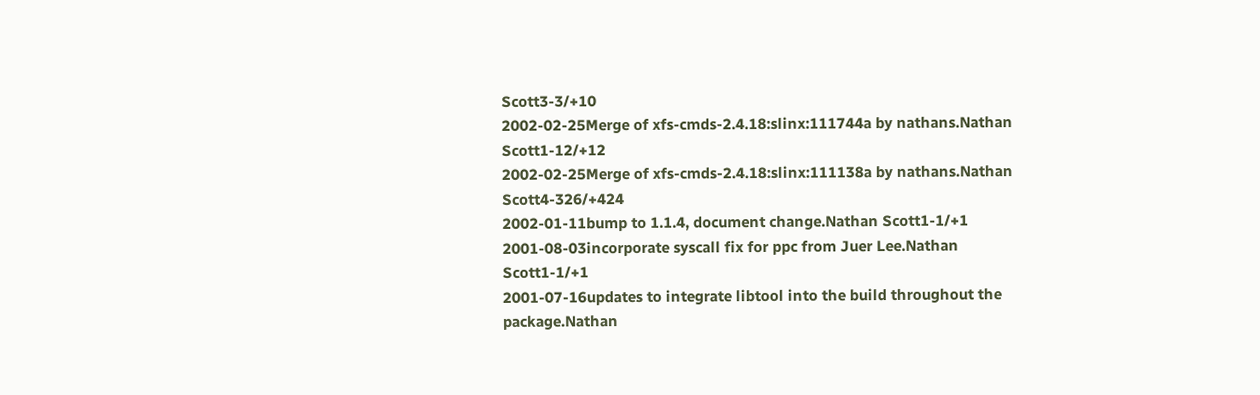Scott3-3/+10
2002-02-25Merge of xfs-cmds-2.4.18:slinx:111744a by nathans.Nathan Scott1-12/+12
2002-02-25Merge of xfs-cmds-2.4.18:slinx:111138a by nathans.Nathan Scott4-326/+424
2002-01-11bump to 1.1.4, document change.Nathan Scott1-1/+1
2001-08-03incorporate syscall fix for ppc from Juer Lee.Nathan Scott1-1/+1
2001-07-16updates to integrate libtool into the build throughout the package.Nathan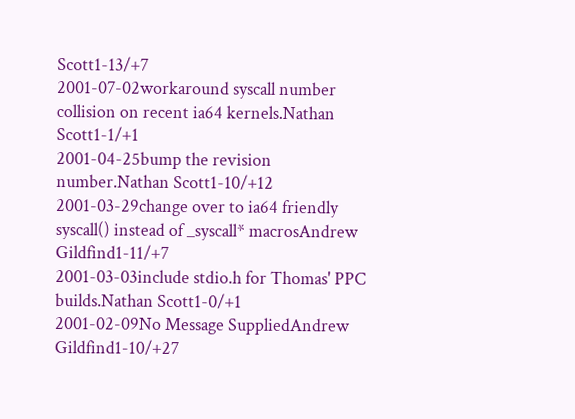Scott1-13/+7
2001-07-02workaround syscall number collision on recent ia64 kernels.Nathan Scott1-1/+1
2001-04-25bump the revision number.Nathan Scott1-10/+12
2001-03-29change over to ia64 friendly syscall() instead of _syscall* macrosAndrew Gildfind1-11/+7
2001-03-03include stdio.h for Thomas' PPC builds.Nathan Scott1-0/+1
2001-02-09No Message SuppliedAndrew Gildfind1-10/+27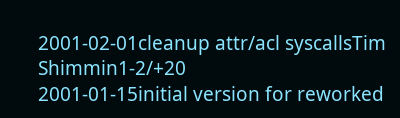2001-02-01cleanup attr/acl syscallsTim Shimmin1-2/+20
2001-01-15initial version for reworked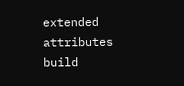extended attributes build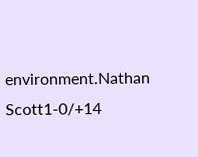environment.Nathan Scott1-0/+14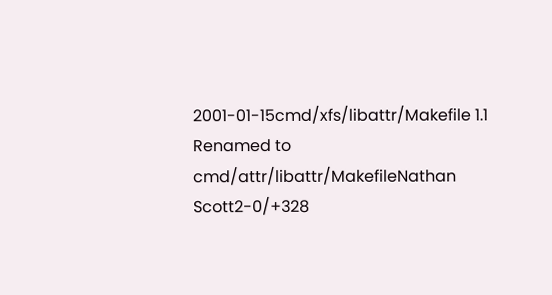2001-01-15cmd/xfs/libattr/Makefile 1.1 Renamed to cmd/attr/libattr/MakefileNathan Scott2-0/+328